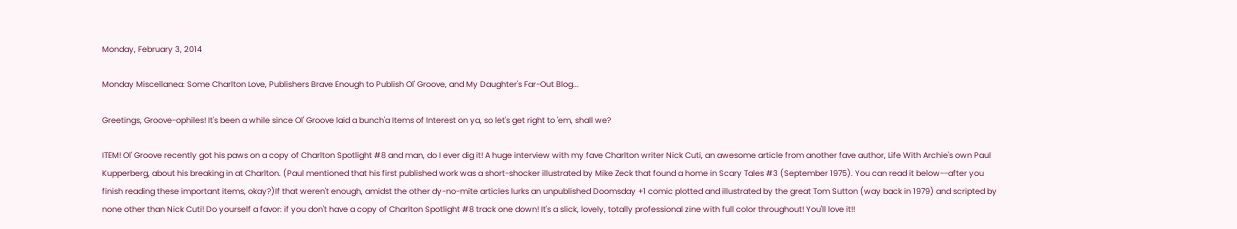Monday, February 3, 2014

Monday Miscellanea: Some Charlton Love, Publishers Brave Enough to Publish Ol' Groove, and My Daughter's Far-Out Blog...

Greetings, Groove-ophiles! It's been a while since Ol' Groove laid a bunch'a Items of Interest on ya, so let's get right to 'em, shall we?

ITEM! Ol' Groove recently got his paws on a copy of Charlton Spotlight #8 and man, do I ever dig it! A huge interview with my fave Charlton writer Nick Cuti, an awesome article from another fave author, Life With Archie's own Paul Kupperberg, about his breaking in at Charlton. (Paul mentioned that his first published work was a short-shocker illustrated by Mike Zeck that found a home in Scary Tales #3 (September 1975). You can read it below--after you finish reading these important items, okay?)If that weren't enough, amidst the other dy-no-mite articles lurks an unpublished Doomsday +1 comic plotted and illustrated by the great Tom Sutton (way back in 1979) and scripted by none other than Nick Cuti! Do yourself a favor: if you don't have a copy of Charlton Spotlight #8 track one down! It's a slick, lovely, totally professional zine with full color throughout! You'll love it!!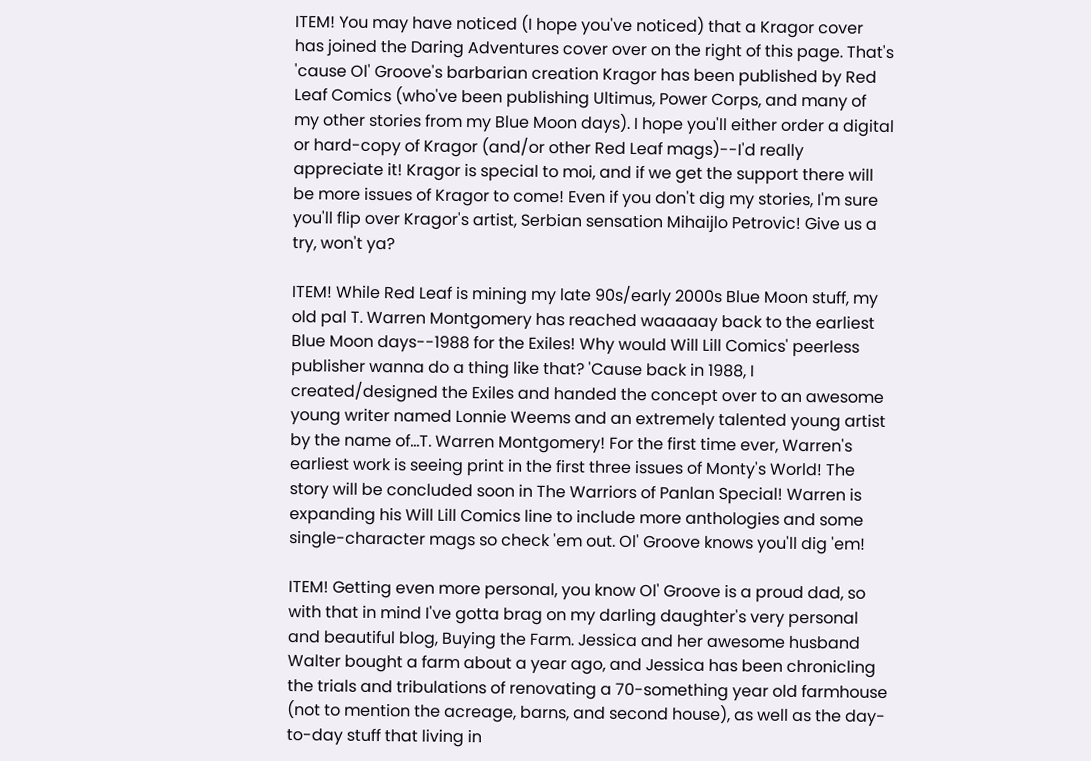ITEM! You may have noticed (I hope you've noticed) that a Kragor cover has joined the Daring Adventures cover over on the right of this page. That's 'cause Ol' Groove's barbarian creation Kragor has been published by Red Leaf Comics (who've been publishing Ultimus, Power Corps, and many of my other stories from my Blue Moon days). I hope you'll either order a digital or hard-copy of Kragor (and/or other Red Leaf mags)--I'd really appreciate it! Kragor is special to moi, and if we get the support there will be more issues of Kragor to come! Even if you don't dig my stories, I'm sure you'll flip over Kragor's artist, Serbian sensation Mihaijlo Petrovic! Give us a try, won't ya?

ITEM! While Red Leaf is mining my late 90s/early 2000s Blue Moon stuff, my old pal T. Warren Montgomery has reached waaaaay back to the earliest Blue Moon days--1988 for the Exiles! Why would Will Lill Comics' peerless publisher wanna do a thing like that? 'Cause back in 1988, I created/designed the Exiles and handed the concept over to an awesome young writer named Lonnie Weems and an extremely talented young artist by the name of...T. Warren Montgomery! For the first time ever, Warren's earliest work is seeing print in the first three issues of Monty's World! The story will be concluded soon in The Warriors of Panlan Special! Warren is expanding his Will Lill Comics line to include more anthologies and some single-character mags so check 'em out. Ol' Groove knows you'll dig 'em!

ITEM! Getting even more personal, you know Ol' Groove is a proud dad, so with that in mind I've gotta brag on my darling daughter's very personal and beautiful blog, Buying the Farm. Jessica and her awesome husband Walter bought a farm about a year ago, and Jessica has been chronicling the trials and tribulations of renovating a 70-something year old farmhouse (not to mention the acreage, barns, and second house), as well as the day-to-day stuff that living in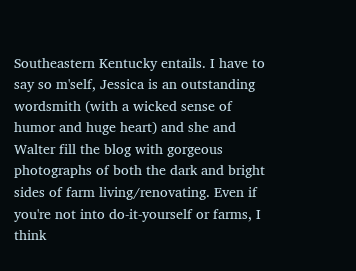Southeastern Kentucky entails. I have to say so m'self, Jessica is an outstanding wordsmith (with a wicked sense of humor and huge heart) and she and Walter fill the blog with gorgeous photographs of both the dark and bright sides of farm living/renovating. Even if you're not into do-it-yourself or farms, I think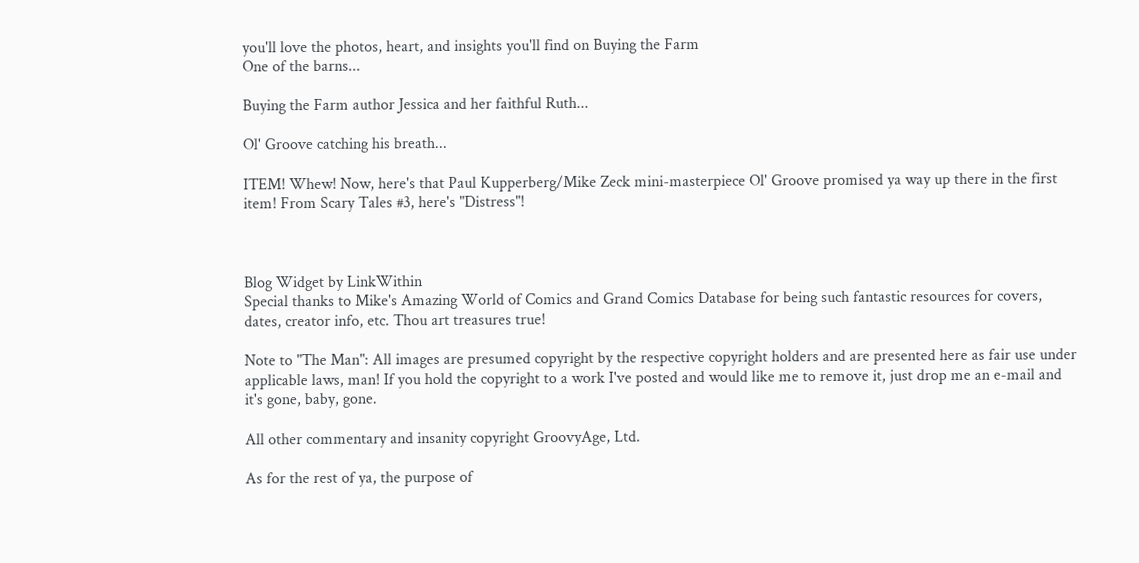you'll love the photos, heart, and insights you'll find on Buying the Farm
One of the barns...

Buying the Farm author Jessica and her faithful Ruth...

Ol' Groove catching his breath...

ITEM! Whew! Now, here's that Paul Kupperberg/Mike Zeck mini-masterpiece Ol' Groove promised ya way up there in the first item! From Scary Tales #3, here's "Distress"!



Blog Widget by LinkWithin
Special thanks to Mike's Amazing World of Comics and Grand Comics Database for being such fantastic resources for covers, dates, creator info, etc. Thou art treasures true!

Note to "The Man": All images are presumed copyright by the respective copyright holders and are presented here as fair use under applicable laws, man! If you hold the copyright to a work I've posted and would like me to remove it, just drop me an e-mail and it's gone, baby, gone.

All other commentary and insanity copyright GroovyAge, Ltd.

As for the rest of ya, the purpose of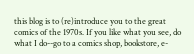this blog is to (re)introduce you to the great comics of the 1970s. If you like what you see, do what I do--go to a comics shop, bookstore, e-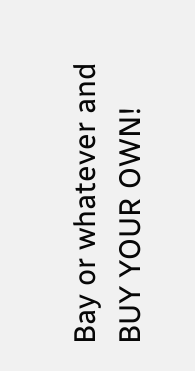Bay or whatever and BUY YOUR OWN!